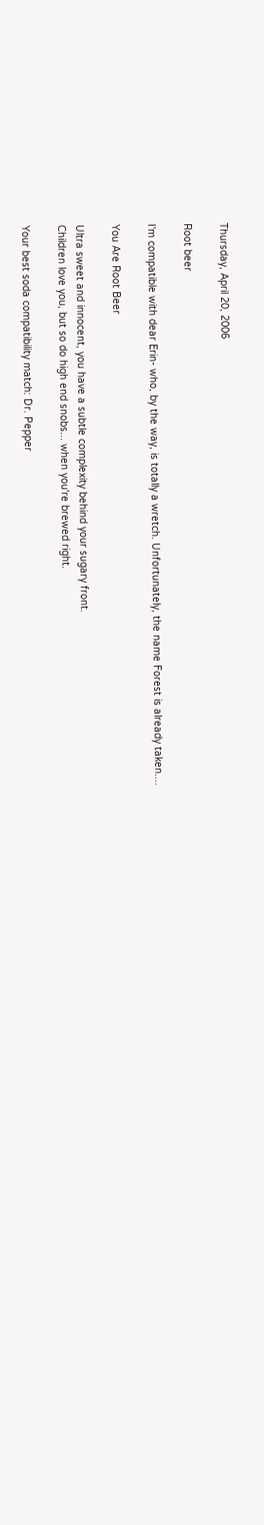Thursday, April 20, 2006

Root beer

I'm compatible with dear Erin- who, by the way, is totally a wretch. Unfortunately, the name Forest is already taken....

You Are Root Beer

Ultra sweet and innocent, you have a subtle complexity behind your sugary front.
Children love you, but so do high end snobs... when you're brewed right.

Your best soda compatibility match: Dr. Pepper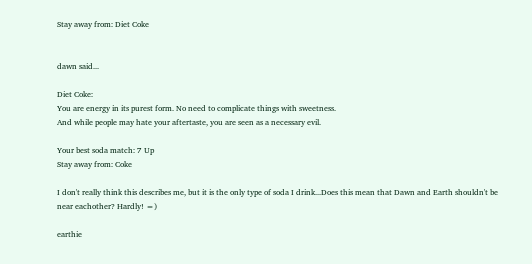Stay away from: Diet Coke


dawn said...

Diet Coke:
You are energy in its purest form. No need to complicate things with sweetness.
And while people may hate your aftertaste, you are seen as a necessary evil.

Your best soda match: 7 Up
Stay away from: Coke

I don't really think this describes me, but it is the only type of soda I drink...Does this mean that Dawn and Earth shouldn't be near eachother? Hardly! =)

earthie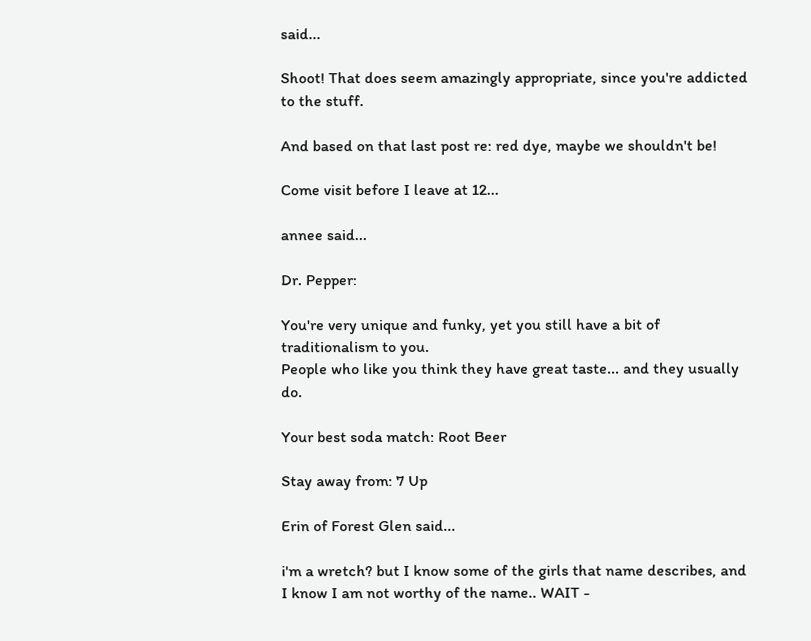said...

Shoot! That does seem amazingly appropriate, since you're addicted to the stuff.

And based on that last post re: red dye, maybe we shouldn't be!

Come visit before I leave at 12...

annee said...

Dr. Pepper:

You're very unique and funky, yet you still have a bit of traditionalism to you.
People who like you think they have great taste... and they usually do.

Your best soda match: Root Beer

Stay away from: 7 Up

Erin of Forest Glen said...

i'm a wretch? but I know some of the girls that name describes, and I know I am not worthy of the name.. WAIT -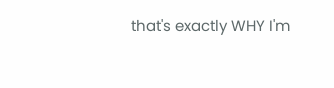that's exactly WHY I'm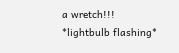a wretch!!!
*lightbulb flashing*